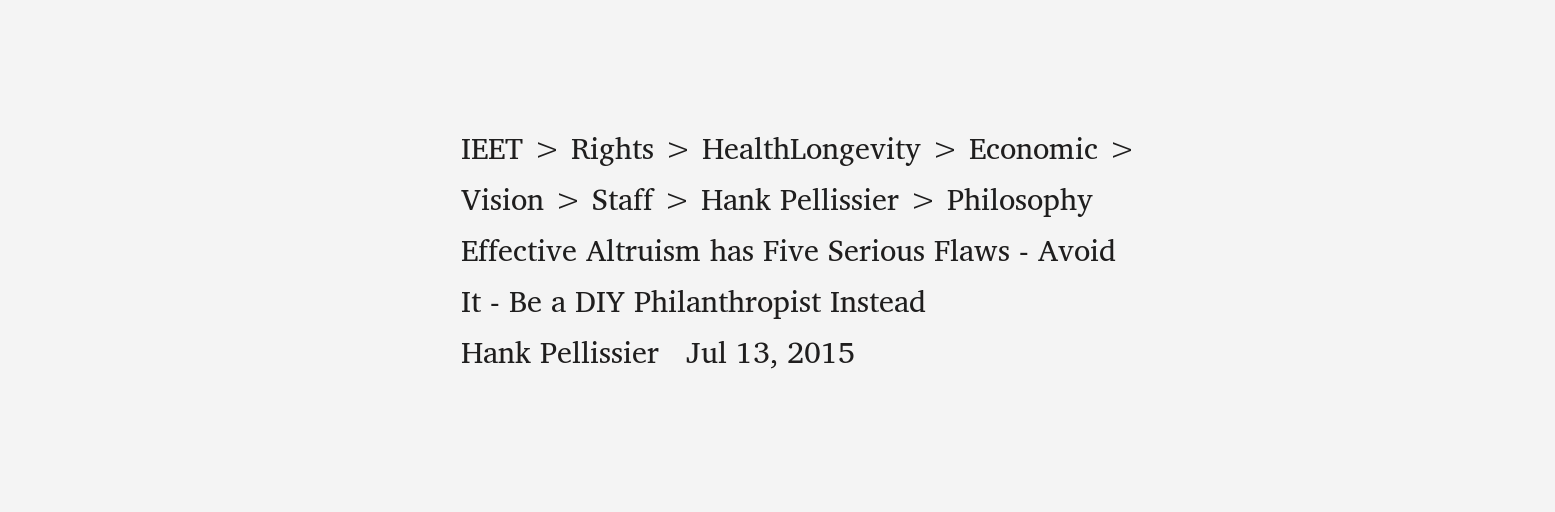IEET > Rights > HealthLongevity > Economic > Vision > Staff > Hank Pellissier > Philosophy
Effective Altruism has Five Serious Flaws - Avoid It - Be a DIY Philanthropist Instead
Hank Pellissier   Jul 13, 2015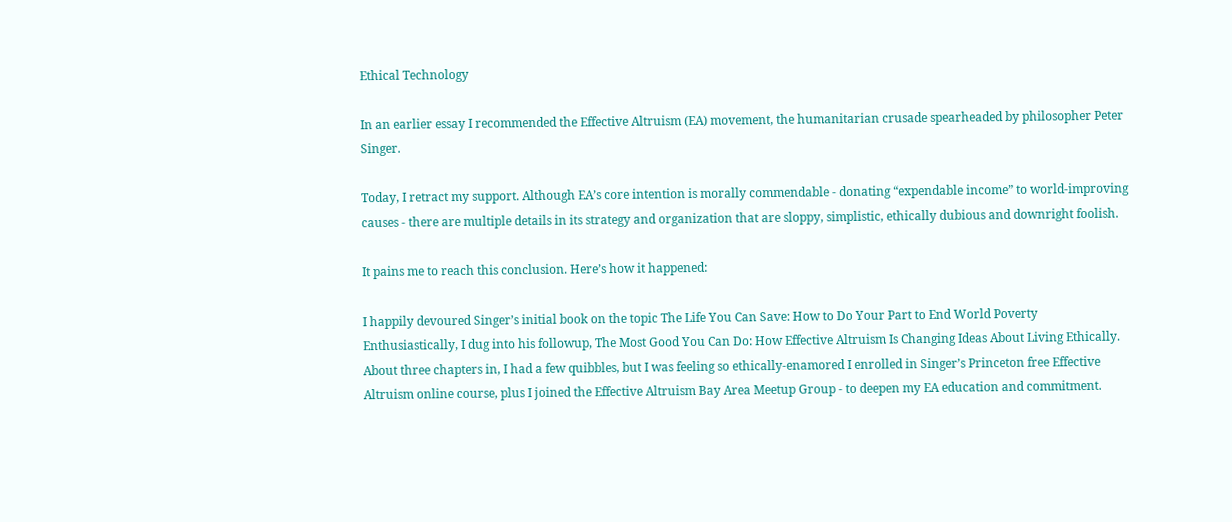Ethical Technology

In an earlier essay I recommended the Effective Altruism (EA) movement, the humanitarian crusade spearheaded by philosopher Peter Singer.

Today, I retract my support. Although EA’s core intention is morally commendable - donating “expendable income” to world-improving causes - there are multiple details in its strategy and organization that are sloppy, simplistic, ethically dubious and downright foolish.

It pains me to reach this conclusion. Here’s how it happened:

I happily devoured Singer’s initial book on the topic The Life You Can Save: How to Do Your Part to End World Poverty  Enthusiastically, I dug into his followup, The Most Good You Can Do: How Effective Altruism Is Changing Ideas About Living Ethically. About three chapters in, I had a few quibbles, but I was feeling so ethically-enamored I enrolled in Singer’s Princeton free Effective Altruism online course, plus I joined the Effective Altruism Bay Area Meetup Group - to deepen my EA education and commitment.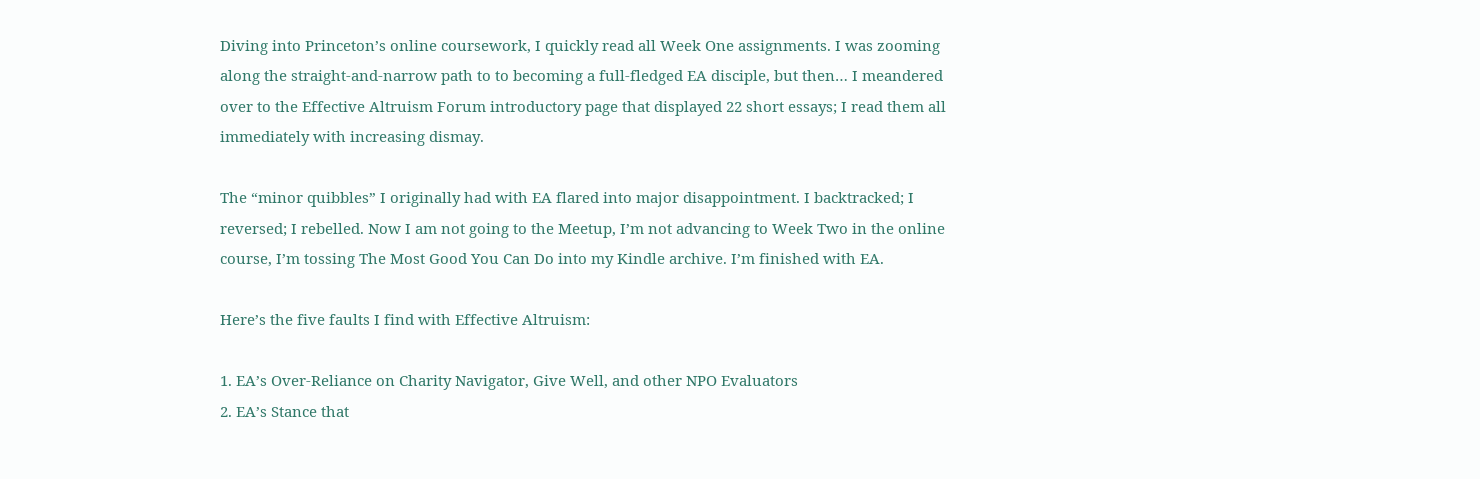Diving into Princeton’s online coursework, I quickly read all Week One assignments. I was zooming along the straight-and-narrow path to to becoming a full-fledged EA disciple, but then… I meandered over to the Effective Altruism Forum introductory page that displayed 22 short essays; I read them all immediately with increasing dismay.

The “minor quibbles” I originally had with EA flared into major disappointment. I backtracked; I reversed; I rebelled. Now I am not going to the Meetup, I’m not advancing to Week Two in the online course, I’m tossing The Most Good You Can Do into my Kindle archive. I’m finished with EA.

Here’s the five faults I find with Effective Altruism:

1. EA’s Over-Reliance on Charity Navigator, Give Well, and other NPO Evaluators
2. EA’s Stance that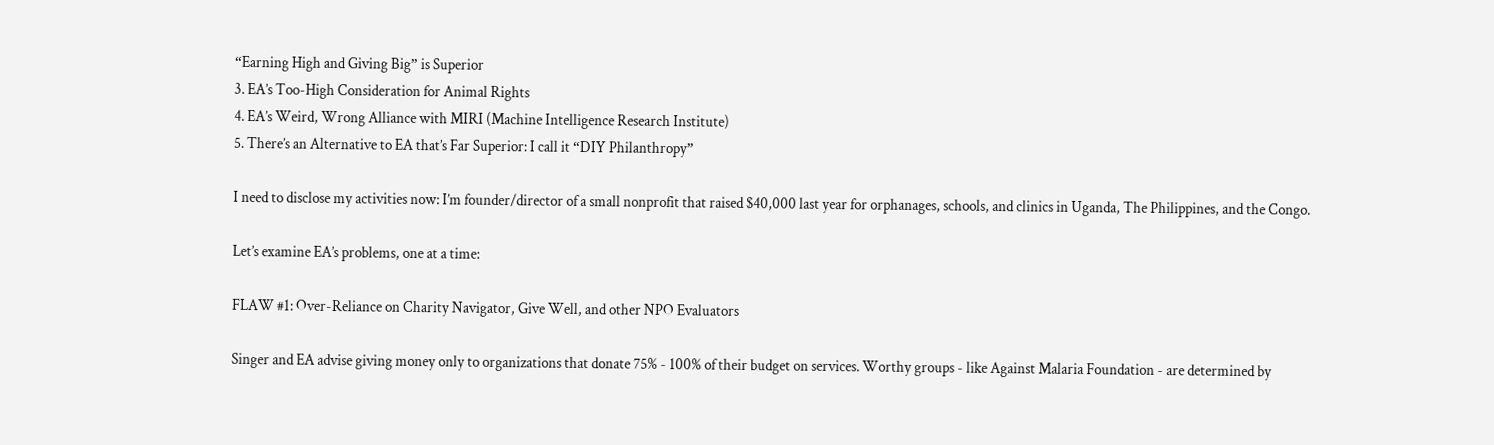“Earning High and Giving Big” is Superior
3. EA’s Too-High Consideration for Animal Rights
4. EA’s Weird, Wrong Alliance with MIRI (Machine Intelligence Research Institute)
5. There’s an Alternative to EA that’s Far Superior: I call it “DIY Philanthropy”

I need to disclose my activities now: I’m founder/director of a small nonprofit that raised $40,000 last year for orphanages, schools, and clinics in Uganda, The Philippines, and the Congo.

Let’s examine EA’s problems, one at a time:

FLAW #1: Over-Reliance on Charity Navigator, Give Well, and other NPO Evaluators

Singer and EA advise giving money only to organizations that donate 75% - 100% of their budget on services. Worthy groups - like Against Malaria Foundation - are determined by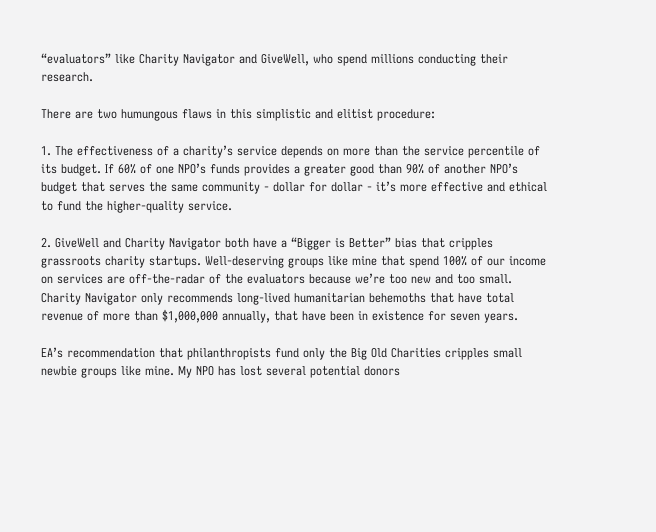“evaluators” like Charity Navigator and GiveWell, who spend millions conducting their research.

There are two humungous flaws in this simplistic and elitist procedure:

1. The effectiveness of a charity’s service depends on more than the service percentile of its budget. If 60% of one NPO’s funds provides a greater good than 90% of another NPO’s budget that serves the same community - dollar for dollar - it’s more effective and ethical to fund the higher-quality service.

2. GiveWell and Charity Navigator both have a “Bigger is Better” bias that cripples grassroots charity startups. Well-deserving groups like mine that spend 100% of our income on services are off-the-radar of the evaluators because we’re too new and too small. Charity Navigator only recommends long-lived humanitarian behemoths that have total revenue of more than $1,000,000 annually, that have been in existence for seven years.

EA’s recommendation that philanthropists fund only the Big Old Charities cripples small newbie groups like mine. My NPO has lost several potential donors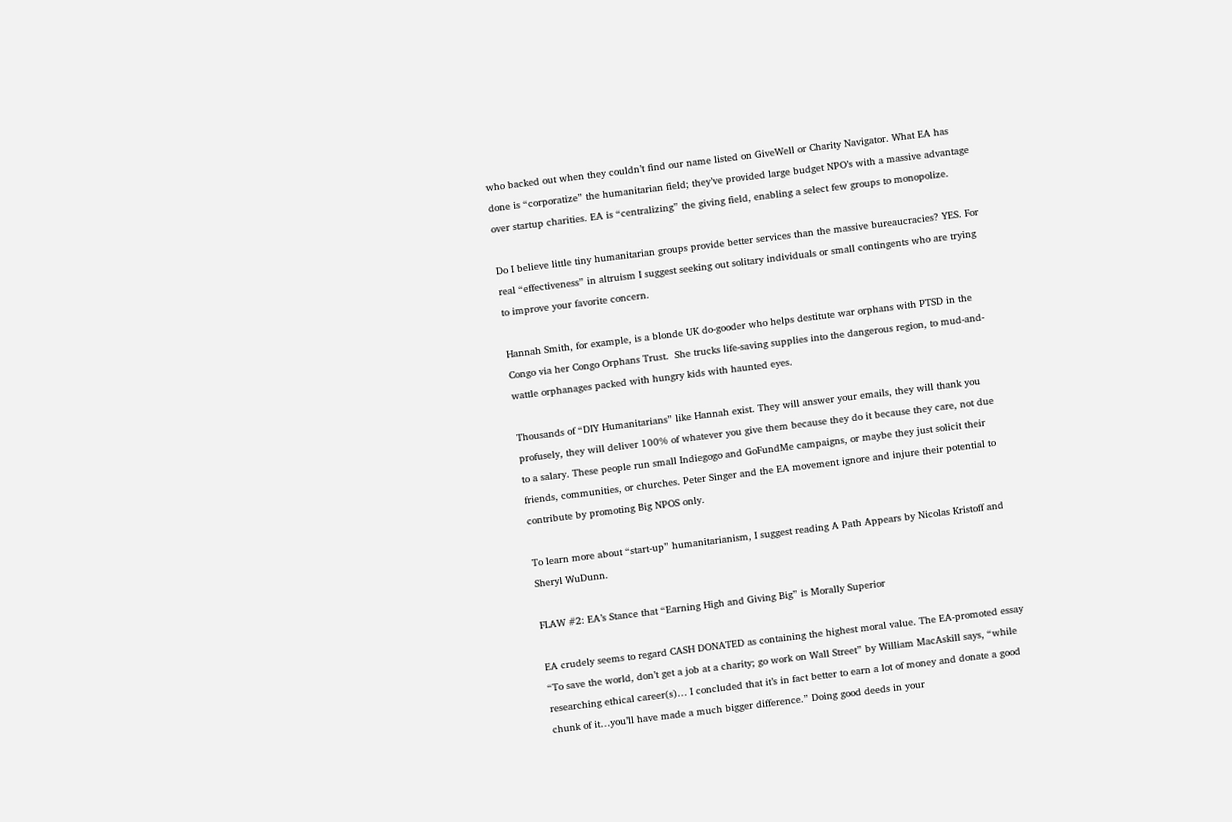who backed out when they couldn’t find our name listed on GiveWell or Charity Navigator. What EA has done is “corporatize” the humanitarian field; they’ve provided large budget NPO’s with a massive advantage over startup charities. EA is “centralizing” the giving field, enabling a select few groups to monopolize.

Do I believe little tiny humanitarian groups provide better services than the massive bureaucracies? YES. For real “effectiveness” in altruism I suggest seeking out solitary individuals or small contingents who are trying to improve your favorite concern.

Hannah Smith, for example, is a blonde UK do-gooder who helps destitute war orphans with PTSD in the Congo via her Congo Orphans Trust.  She trucks life-saving supplies into the dangerous region, to mud-and-wattle orphanages packed with hungry kids with haunted eyes.

Thousands of “DIY Humanitarians” like Hannah exist. They will answer your emails, they will thank you profusely, they will deliver 100% of whatever you give them because they do it because they care, not due to a salary. These people run small Indiegogo and GoFundMe campaigns, or maybe they just solicit their friends, communities, or churches. Peter Singer and the EA movement ignore and injure their potential to contribute by promoting Big NPOS only.

To learn more about “start-up” humanitarianism, I suggest reading A Path Appears by Nicolas Kristoff and Sheryl WuDunn.

FLAW #2: EA’s Stance that “Earning High and Giving Big” is Morally Superior

EA crudely seems to regard CASH DONATED as containing the highest moral value. The EA-promoted essay “To save the world, don’t get a job at a charity; go work on Wall Street” by William MacAskill says, “while researching ethical career(s)… I concluded that it’s in fact better to earn a lot of money and donate a good chunk of it…you’ll have made a much bigger difference.” Doing good deeds in your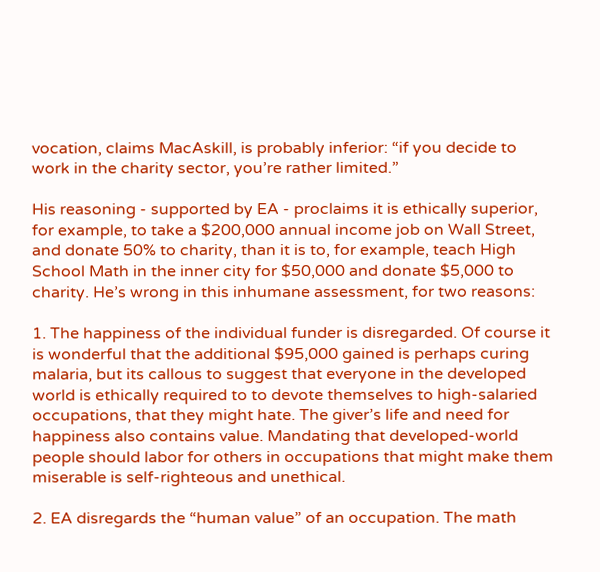vocation, claims MacAskill, is probably inferior: “if you decide to work in the charity sector, you’re rather limited.”

His reasoning - supported by EA - proclaims it is ethically superior, for example, to take a $200,000 annual income job on Wall Street, and donate 50% to charity, than it is to, for example, teach High School Math in the inner city for $50,000 and donate $5,000 to charity. He’s wrong in this inhumane assessment, for two reasons:

1. The happiness of the individual funder is disregarded. Of course it is wonderful that the additional $95,000 gained is perhaps curing malaria, but its callous to suggest that everyone in the developed world is ethically required to to devote themselves to high-salaried occupations, that they might hate. The giver’s life and need for happiness also contains value. Mandating that developed-world people should labor for others in occupations that might make them miserable is self-righteous and unethical.

2. EA disregards the “human value” of an occupation. The math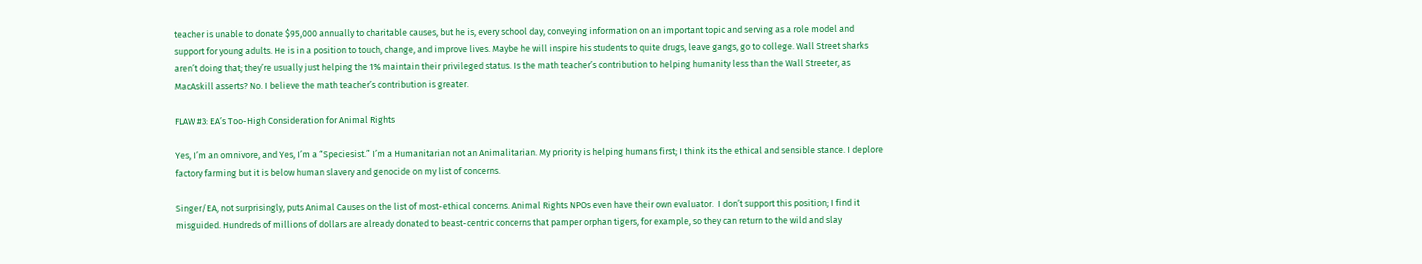teacher is unable to donate $95,000 annually to charitable causes, but he is, every school day, conveying information on an important topic and serving as a role model and support for young adults. He is in a position to touch, change, and improve lives. Maybe he will inspire his students to quite drugs, leave gangs, go to college. Wall Street sharks aren’t doing that; they’re usually just helping the 1% maintain their privileged status. Is the math teacher’s contribution to helping humanity less than the Wall Streeter, as MacAskill asserts? No. I believe the math teacher’s contribution is greater.

FLAW #3: EA’s Too-High Consideration for Animal Rights

Yes, I’m an omnivore, and Yes, I’m a “Speciesist.” I’m a Humanitarian not an Animalitarian. My priority is helping humans first; I think its the ethical and sensible stance. I deplore factory farming but it is below human slavery and genocide on my list of concerns.

Singer/EA, not surprisingly, puts Animal Causes on the list of most-ethical concerns. Animal Rights NPOs even have their own evaluator.  I don’t support this position; I find it misguided. Hundreds of millions of dollars are already donated to beast-centric concerns that pamper orphan tigers, for example, so they can return to the wild and slay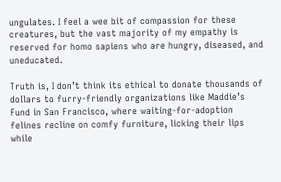ungulates. I feel a wee bit of compassion for these creatures, but the vast majority of my empathy is reserved for homo sapiens who are hungry, diseased, and uneducated.

Truth is, I don’t think its ethical to donate thousands of dollars to furry-friendly organizations like Maddie’s Fund in San Francisco, where waiting-for-adoption felines recline on comfy furniture, licking their lips while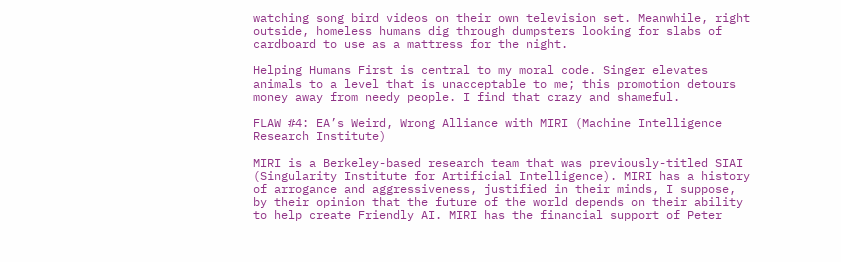watching song bird videos on their own television set. Meanwhile, right outside, homeless humans dig through dumpsters looking for slabs of cardboard to use as a mattress for the night.

Helping Humans First is central to my moral code. Singer elevates animals to a level that is unacceptable to me; this promotion detours money away from needy people. I find that crazy and shameful.

FLAW #4: EA’s Weird, Wrong Alliance with MIRI (Machine Intelligence Research Institute)

MIRI is a Berkeley-based research team that was previously-titled SIAI (Singularity Institute for Artificial Intelligence). MIRI has a history of arrogance and aggressiveness, justified in their minds, I suppose, by their opinion that the future of the world depends on their ability to help create Friendly AI. MIRI has the financial support of Peter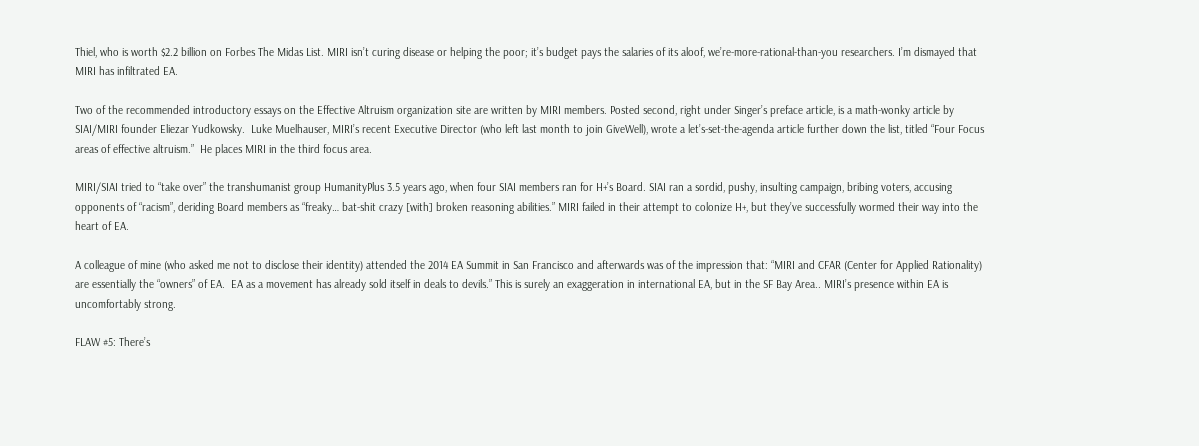Thiel, who is worth $2.2 billion on Forbes The Midas List. MIRI isn’t curing disease or helping the poor; it’s budget pays the salaries of its aloof, we’re-more-rational-than-you researchers. I’m dismayed that MIRI has infiltrated EA.

Two of the recommended introductory essays on the Effective Altruism organization site are written by MIRI members. Posted second, right under Singer’s preface article, is a math-wonky article by SIAI/MIRI founder Eliezar Yudkowsky.  Luke Muelhauser, MIRI’s recent Executive Director (who left last month to join GiveWell), wrote a let’s-set-the-agenda article further down the list, titled “Four Focus areas of effective altruism.”  He places MIRI in the third focus area.

MIRI/SIAI tried to “take over” the transhumanist group HumanityPlus 3.5 years ago, when four SIAI members ran for H+’s Board. SIAI ran a sordid, pushy, insulting campaign, bribing voters, accusing opponents of “racism”, deriding Board members as “freaky… bat-shit crazy [with] broken reasoning abilities.” MIRI failed in their attempt to colonize H+, but they’ve successfully wormed their way into the heart of EA.

A colleague of mine (who asked me not to disclose their identity) attended the 2014 EA Summit in San Francisco and afterwards was of the impression that: “MIRI and CFAR (Center for Applied Rationality) are essentially the “owners” of EA.  EA as a movement has already sold itself in deals to devils.” This is surely an exaggeration in international EA, but in the SF Bay Area.. MIRI’s presence within EA is uncomfortably strong.

FLAW #5: There’s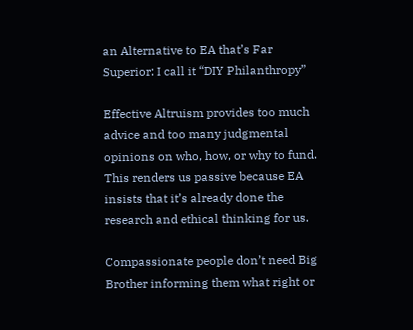an Alternative to EA that’s Far Superior: I call it “DIY Philanthropy”

Effective Altruism provides too much advice and too many judgmental opinions on who, how, or why to fund. This renders us passive because EA insists that it’s already done the research and ethical thinking for us.

Compassionate people don’t need Big Brother informing them what right or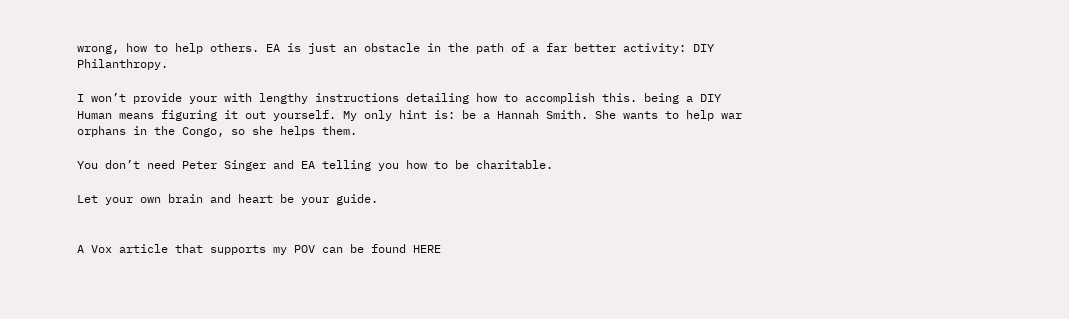wrong, how to help others. EA is just an obstacle in the path of a far better activity: DIY Philanthropy.

I won’t provide your with lengthy instructions detailing how to accomplish this. being a DIY Human means figuring it out yourself. My only hint is: be a Hannah Smith. She wants to help war orphans in the Congo, so she helps them.

You don’t need Peter Singer and EA telling you how to be charitable.

Let your own brain and heart be your guide.


A Vox article that supports my POV can be found HERE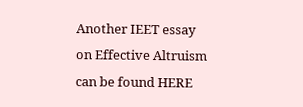Another IEET essay on Effective Altruism can be found HERE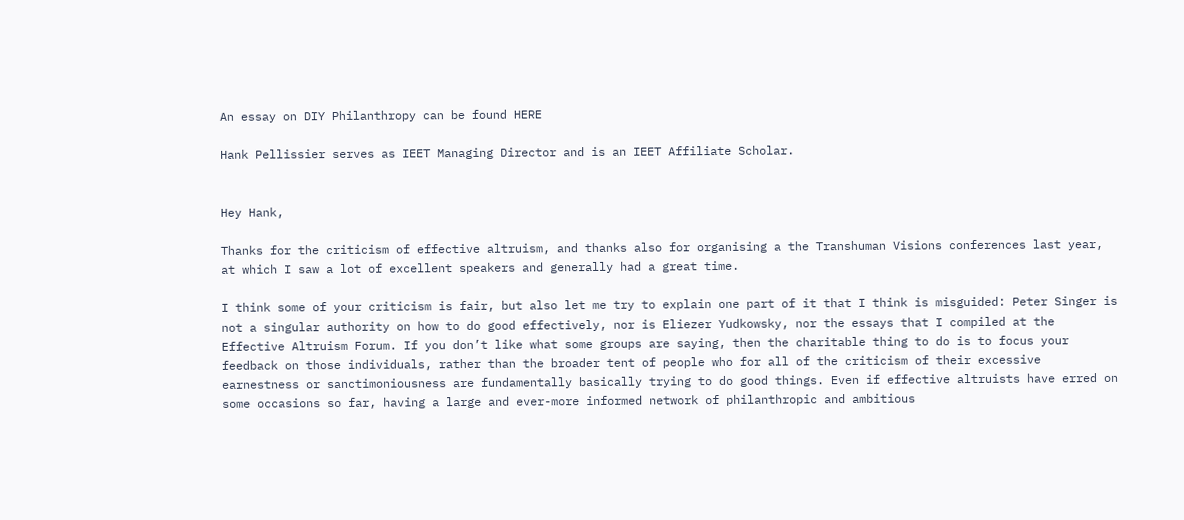An essay on DIY Philanthropy can be found HERE

Hank Pellissier serves as IEET Managing Director and is an IEET Affiliate Scholar.


Hey Hank,

Thanks for the criticism of effective altruism, and thanks also for organising a the Transhuman Visions conferences last year, at which I saw a lot of excellent speakers and generally had a great time.

I think some of your criticism is fair, but also let me try to explain one part of it that I think is misguided: Peter Singer is not a singular authority on how to do good effectively, nor is Eliezer Yudkowsky, nor the essays that I compiled at the Effective Altruism Forum. If you don’t like what some groups are saying, then the charitable thing to do is to focus your feedback on those individuals, rather than the broader tent of people who for all of the criticism of their excessive earnestness or sanctimoniousness are fundamentally basically trying to do good things. Even if effective altruists have erred on some occasions so far, having a large and ever-more informed network of philanthropic and ambitious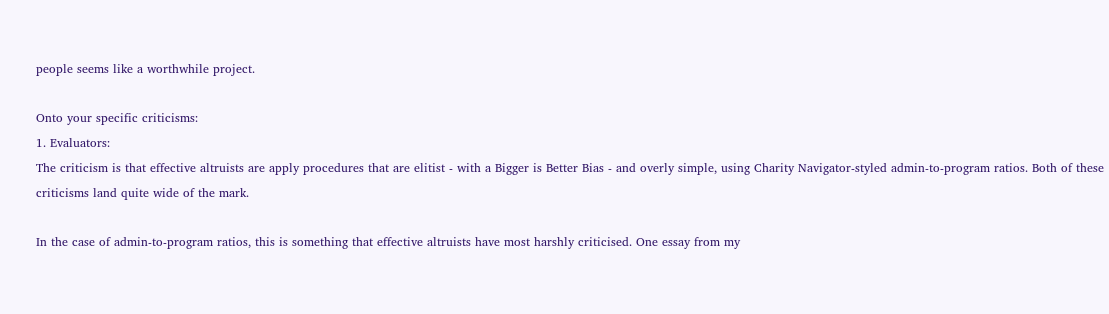people seems like a worthwhile project.

Onto your specific criticisms:
1. Evaluators:
The criticism is that effective altruists are apply procedures that are elitist - with a Bigger is Better Bias - and overly simple, using Charity Navigator-styled admin-to-program ratios. Both of these criticisms land quite wide of the mark.

In the case of admin-to-program ratios, this is something that effective altruists have most harshly criticised. One essay from my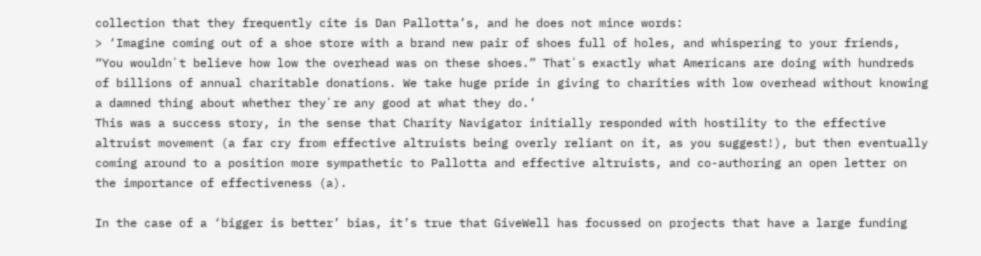collection that they frequently cite is Dan Pallotta’s, and he does not mince words:
> ‘Imagine coming out of a shoe store with a brand new pair of shoes full of holes, and whispering to your friends, “You wouldnʼt believe how low the overhead was on these shoes.” Thatʼs exactly what Americans are doing with hundreds of billions of annual charitable donations. We take huge pride in giving to charities with low overhead without knowing a damned thing about whether theyʼre any good at what they do.’
This was a success story, in the sense that Charity Navigator initially responded with hostility to the effective altruist movement (a far cry from effective altruists being overly reliant on it, as you suggest!), but then eventually coming around to a position more sympathetic to Pallotta and effective altruists, and co-authoring an open letter on the importance of effectiveness (a).

In the case of a ‘bigger is better’ bias, it’s true that GiveWell has focussed on projects that have a large funding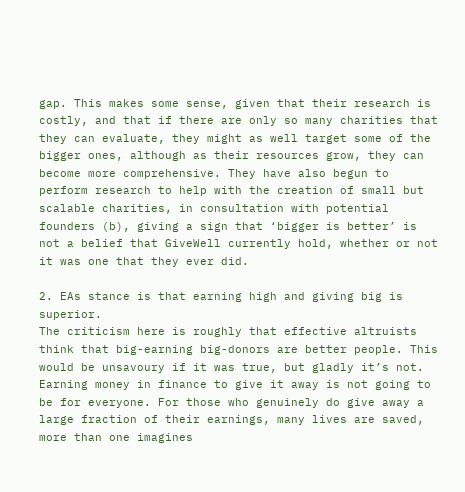gap. This makes some sense, given that their research is costly, and that if there are only so many charities that they can evaluate, they might as well target some of the bigger ones, although as their resources grow, they can become more comprehensive. They have also begun to perform research to help with the creation of small but scalable charities, in consultation with potential founders (b), giving a sign that ‘bigger is better’ is not a belief that GiveWell currently hold, whether or not it was one that they ever did.

2. EAs stance is that earning high and giving big is superior.
The criticism here is roughly that effective altruists think that big-earning big-donors are better people. This would be unsavoury if it was true, but gladly it’s not. Earning money in finance to give it away is not going to be for everyone. For those who genuinely do give away a large fraction of their earnings, many lives are saved, more than one imagines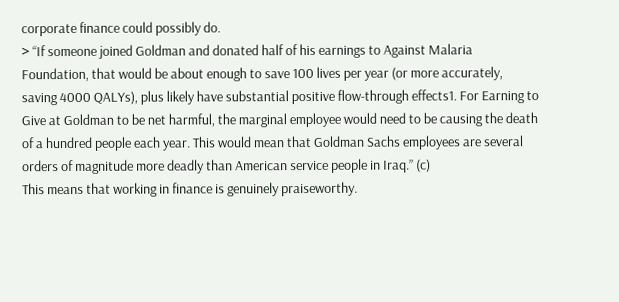corporate finance could possibly do.
> “If someone joined Goldman and donated half of his earnings to Against Malaria Foundation, that would be about enough to save 100 lives per year (or more accurately, saving 4000 QALYs), plus likely have substantial positive flow-through effects1. For Earning to Give at Goldman to be net harmful, the marginal employee would need to be causing the death of a hundred people each year. This would mean that Goldman Sachs employees are several orders of magnitude more deadly than American service people in Iraq.” (c)
This means that working in finance is genuinely praiseworthy.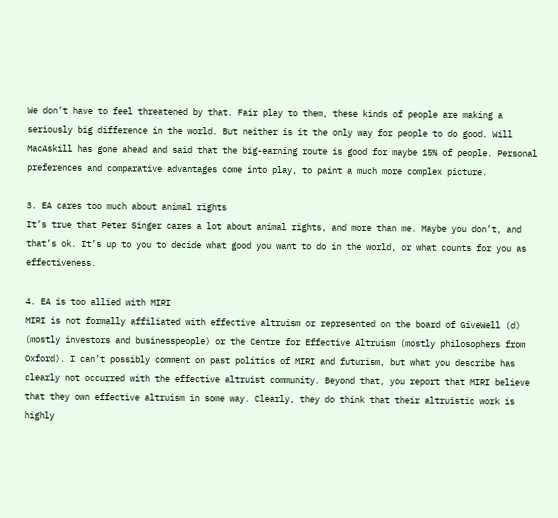We don’t have to feel threatened by that. Fair play to them, these kinds of people are making a seriously big difference in the world. But neither is it the only way for people to do good. Will MacAskill has gone ahead and said that the big-earning route is good for maybe 15% of people. Personal preferences and comparative advantages come into play, to paint a much more complex picture.

3. EA cares too much about animal rights
It’s true that Peter Singer cares a lot about animal rights, and more than me. Maybe you don’t, and that’s ok. It’s up to you to decide what good you want to do in the world, or what counts for you as effectiveness.

4. EA is too allied with MIRI
MIRI is not formally affiliated with effective altruism or represented on the board of GiveWell (d) (mostly investors and businesspeople) or the Centre for Effective Altruism (mostly philosophers from Oxford). I can’t possibly comment on past politics of MIRI and futurism, but what you describe has clearly not occurred with the effective altruist community. Beyond that, you report that MIRI believe that they own effective altruism in some way. Clearly, they do think that their altruistic work is highly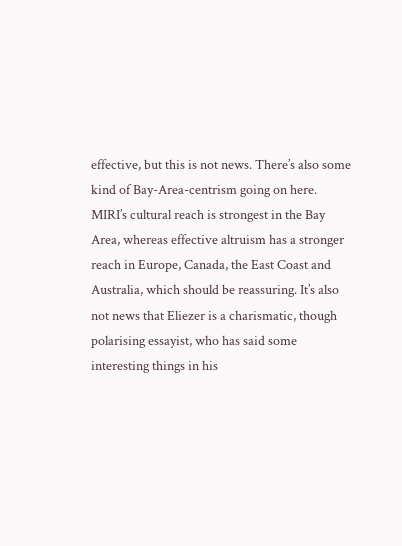effective, but this is not news. There’s also some kind of Bay-Area-centrism going on here. MIRI’s cultural reach is strongest in the Bay Area, whereas effective altruism has a stronger reach in Europe, Canada, the East Coast and Australia, which should be reassuring. It’s also not news that Eliezer is a charismatic, though polarising essayist, who has said some interesting things in his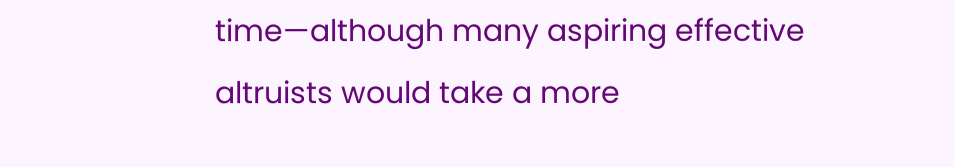time—although many aspiring effective altruists would take a more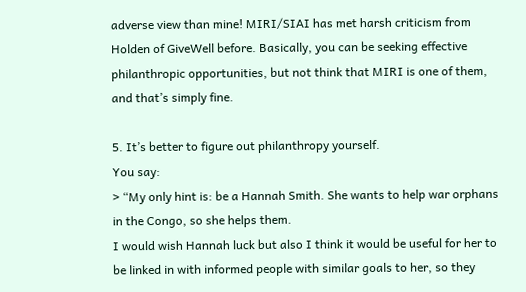adverse view than mine! MIRI/SIAI has met harsh criticism from Holden of GiveWell before. Basically, you can be seeking effective philanthropic opportunities, but not think that MIRI is one of them, and that’s simply fine.

5. It’s better to figure out philanthropy yourself.
You say:
> “My only hint is: be a Hannah Smith. She wants to help war orphans in the Congo, so she helps them.
I would wish Hannah luck but also I think it would be useful for her to be linked in with informed people with similar goals to her, so they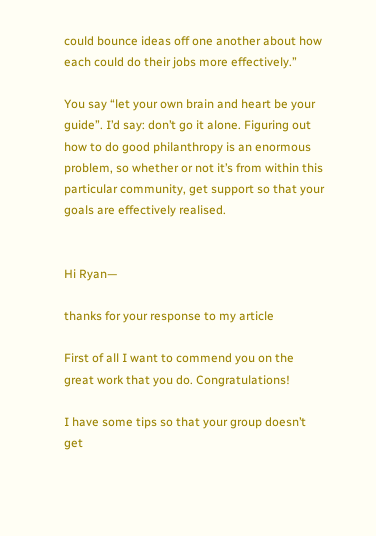could bounce ideas off one another about how each could do their jobs more effectively.”

You say “let your own brain and heart be your guide”. I’d say: don’t go it alone. Figuring out how to do good philanthropy is an enormous problem, so whether or not it’s from within this particular community, get support so that your goals are effectively realised.


Hi Ryan—

thanks for your response to my article

First of all I want to commend you on the great work that you do. Congratulations!

I have some tips so that your group doesn’t get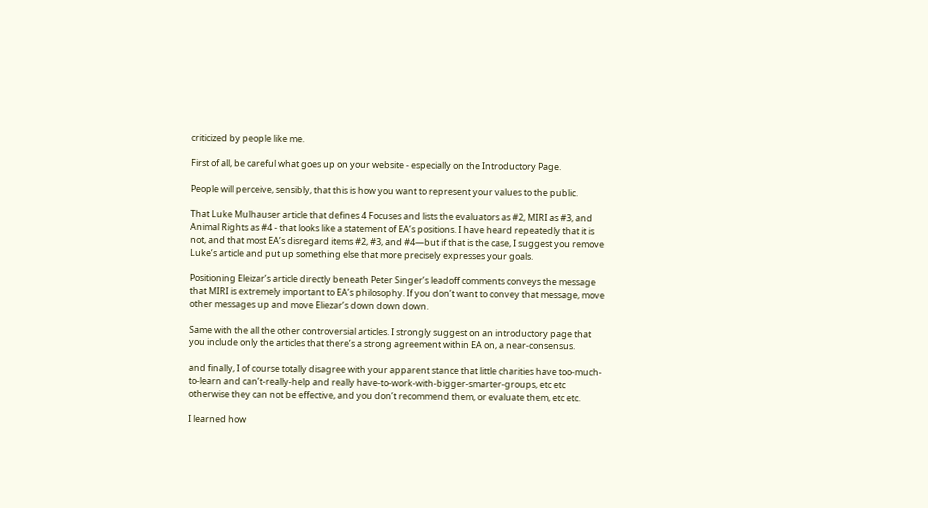criticized by people like me.

First of all, be careful what goes up on your website - especially on the Introductory Page.

People will perceive, sensibly, that this is how you want to represent your values to the public.

That Luke Mulhauser article that defines 4 Focuses and lists the evaluators as #2, MIRI as #3, and Animal Rights as #4 - that looks like a statement of EA’s positions. I have heard repeatedly that it is not, and that most EA’s disregard items #2, #3, and #4—but if that is the case, I suggest you remove Luke’s article and put up something else that more precisely expresses your goals.

Positioning Eleizar’s article directly beneath Peter Singer’s leadoff comments conveys the message that MIRI is extremely important to EA’s philosophy. If you don’t want to convey that message, move other messages up and move Eliezar’s down down down.

Same with the all the other controversial articles. I strongly suggest on an introductory page that you include only the articles that there’s a strong agreement within EA on, a near-consensus.

and finally, I of course totally disagree with your apparent stance that little charities have too-much-to-learn and can’t-really-help and really have-to-work-with-bigger-smarter-groups, etc etc otherwise they can not be effective, and you don’t recommend them, or evaluate them, etc etc.

I learned how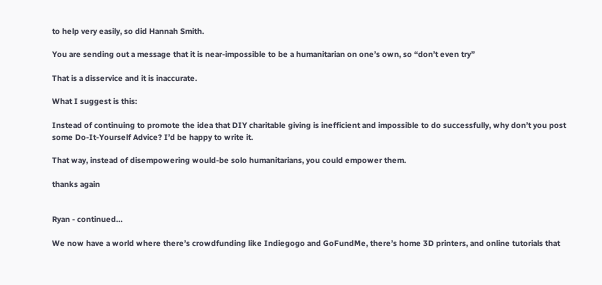to help very easily, so did Hannah Smith.

You are sending out a message that it is near-impossible to be a humanitarian on one’s own, so “don’t even try”

That is a disservice and it is inaccurate.

What I suggest is this:

Instead of continuing to promote the idea that DIY charitable giving is inefficient and impossible to do successfully, why don’t you post some Do-It-Yourself Advice? I’d be happy to write it.

That way, instead of disempowering would-be solo humanitarians, you could empower them.

thanks again


Ryan - continued…

We now have a world where there’s crowdfunding like Indiegogo and GoFundMe, there’s home 3D printers, and online tutorials that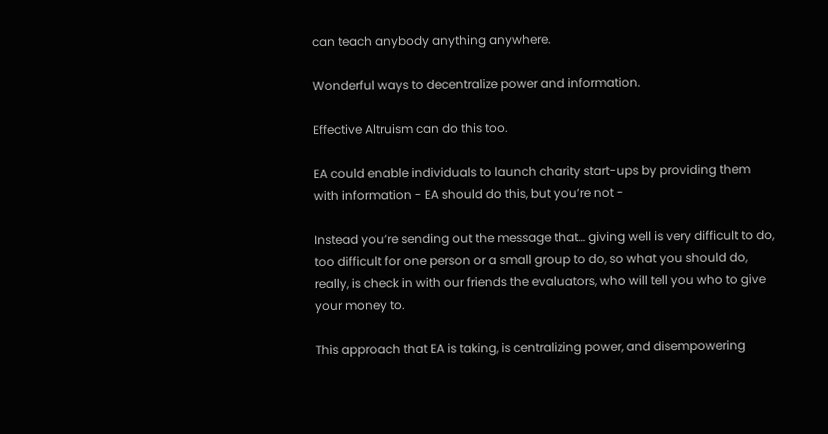can teach anybody anything anywhere.

Wonderful ways to decentralize power and information.

Effective Altruism can do this too.

EA could enable individuals to launch charity start-ups by providing them with information - EA should do this, but you’re not -

Instead you’re sending out the message that… giving well is very difficult to do, too difficult for one person or a small group to do, so what you should do, really, is check in with our friends the evaluators, who will tell you who to give your money to.

This approach that EA is taking, is centralizing power, and disempowering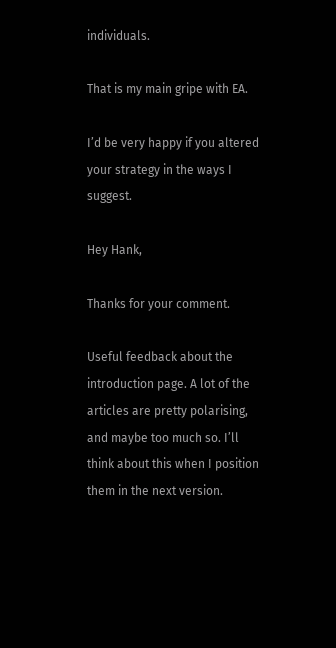individuals.

That is my main gripe with EA.

I’d be very happy if you altered your strategy in the ways I suggest.

Hey Hank,

Thanks for your comment.

Useful feedback about the introduction page. A lot of the articles are pretty polarising, and maybe too much so. I’ll think about this when I position them in the next version.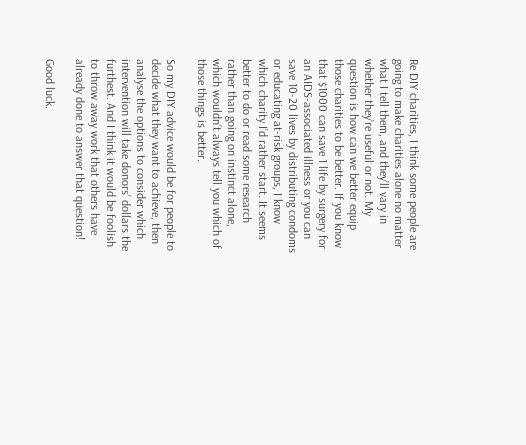Re DIY charities, I think some people are going to make charities alone no matter what I tell them, and they’ll vary in whether they’re useful or not. My question is how can we better equip those charities to be better. If you know that $1000 can save 1 life by surgery for an AIDS-associated illness or you can save 10-20 lives by distributing condoms or educating at-risk groups, I know which charity I’d rather start. It seems better to do or read some research rather than going on instinct alone, which wouldn’t always tell you which of those things is better.

So my DIY advice would be for people to decide what they want to achieve, then analyse the options to consider which intervention will take donors’ dollars the furthest. And I think it would be foolish to throw away work that others have already done to answer that question!

Good luck.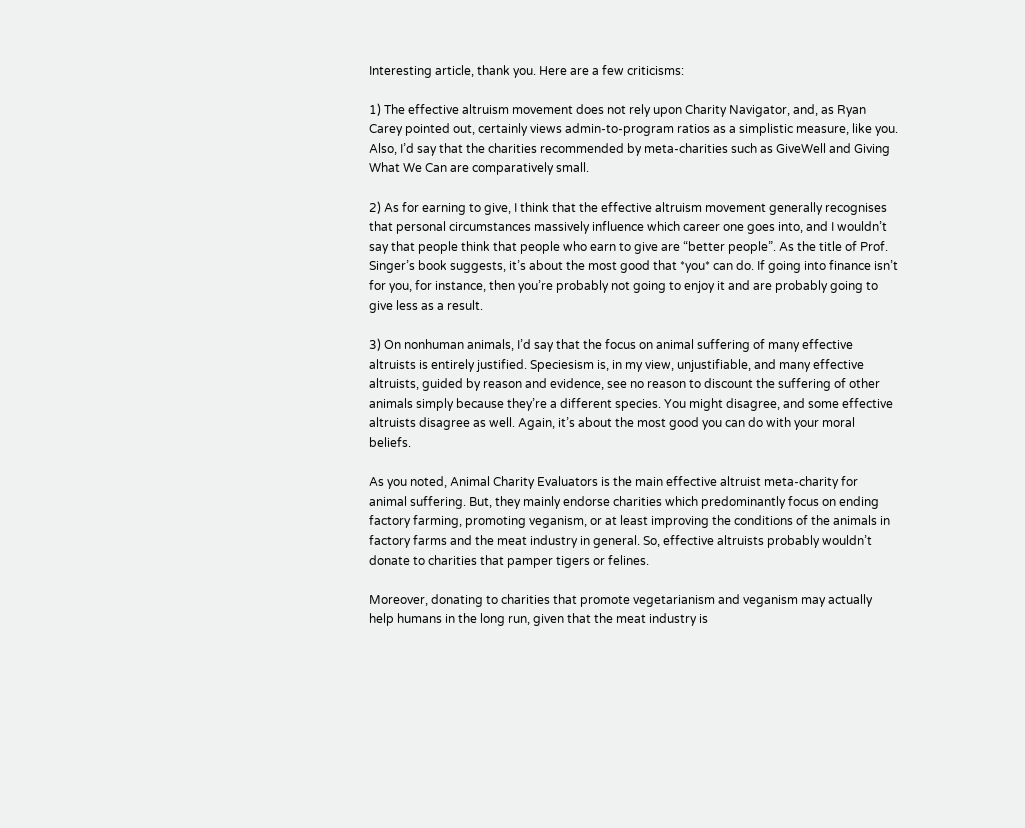Interesting article, thank you. Here are a few criticisms:

1) The effective altruism movement does not rely upon Charity Navigator, and, as Ryan Carey pointed out, certainly views admin-to-program ratios as a simplistic measure, like you. Also, I’d say that the charities recommended by meta-charities such as GiveWell and Giving What We Can are comparatively small.

2) As for earning to give, I think that the effective altruism movement generally recognises that personal circumstances massively influence which career one goes into, and I wouldn’t say that people think that people who earn to give are “better people”. As the title of Prof. Singer’s book suggests, it’s about the most good that *you* can do. If going into finance isn’t for you, for instance, then you’re probably not going to enjoy it and are probably going to give less as a result.

3) On nonhuman animals, I’d say that the focus on animal suffering of many effective altruists is entirely justified. Speciesism is, in my view, unjustifiable, and many effective altruists, guided by reason and evidence, see no reason to discount the suffering of other animals simply because they’re a different species. You might disagree, and some effective altruists disagree as well. Again, it’s about the most good you can do with your moral beliefs.

As you noted, Animal Charity Evaluators is the main effective altruist meta-charity for animal suffering. But, they mainly endorse charities which predominantly focus on ending factory farming, promoting veganism, or at least improving the conditions of the animals in factory farms and the meat industry in general. So, effective altruists probably wouldn’t donate to charities that pamper tigers or felines.

Moreover, donating to charities that promote vegetarianism and veganism may actually help humans in the long run, given that the meat industry is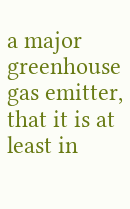a major greenhouse gas emitter, that it is at least in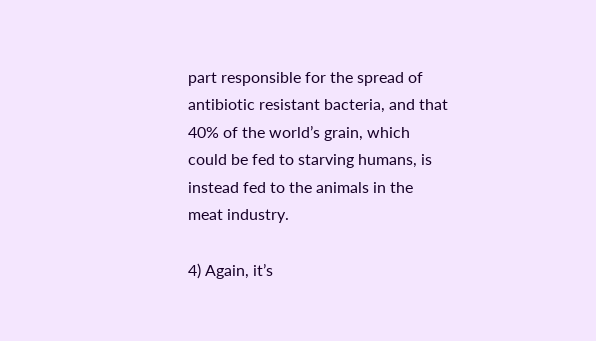part responsible for the spread of antibiotic resistant bacteria, and that 40% of the world’s grain, which could be fed to starving humans, is instead fed to the animals in the meat industry.

4) Again, it’s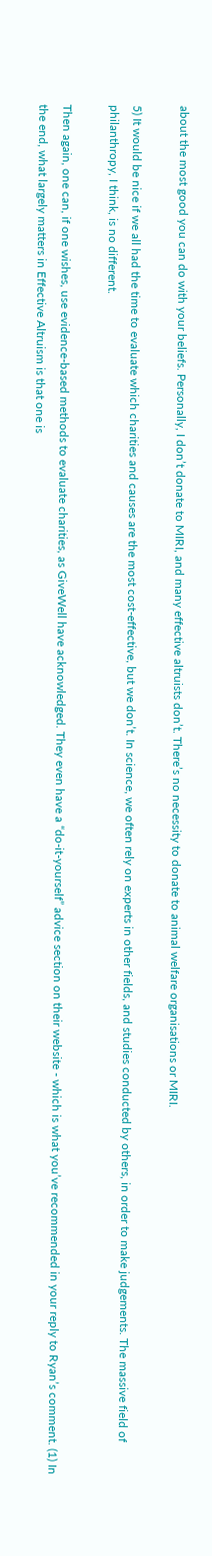about the most good you can do with your beliefs. Personally, I don’t donate to MIRI, and many effective altruists don’t. There’s no necessity to donate to animal welfare organisations or MIRI.

5) It would be nice if we all had the time to evaluate which charities and causes are the most cost-effective, but we don’t. In science, we often rely on experts in other fields, and studies conducted by others, in order to make judgements. The massive field of philanthropy, I think, is no different.

Then again, one can, if one wishes, use evidence-based methods to evaluate charities, as GiveWell have acknowledged. They even have a “do-it-yourself” advice section on their website - which is what you’ve recommended in your reply to Ryan’s comment. (1) In the end, what largely matters in Effective Altruism is that one is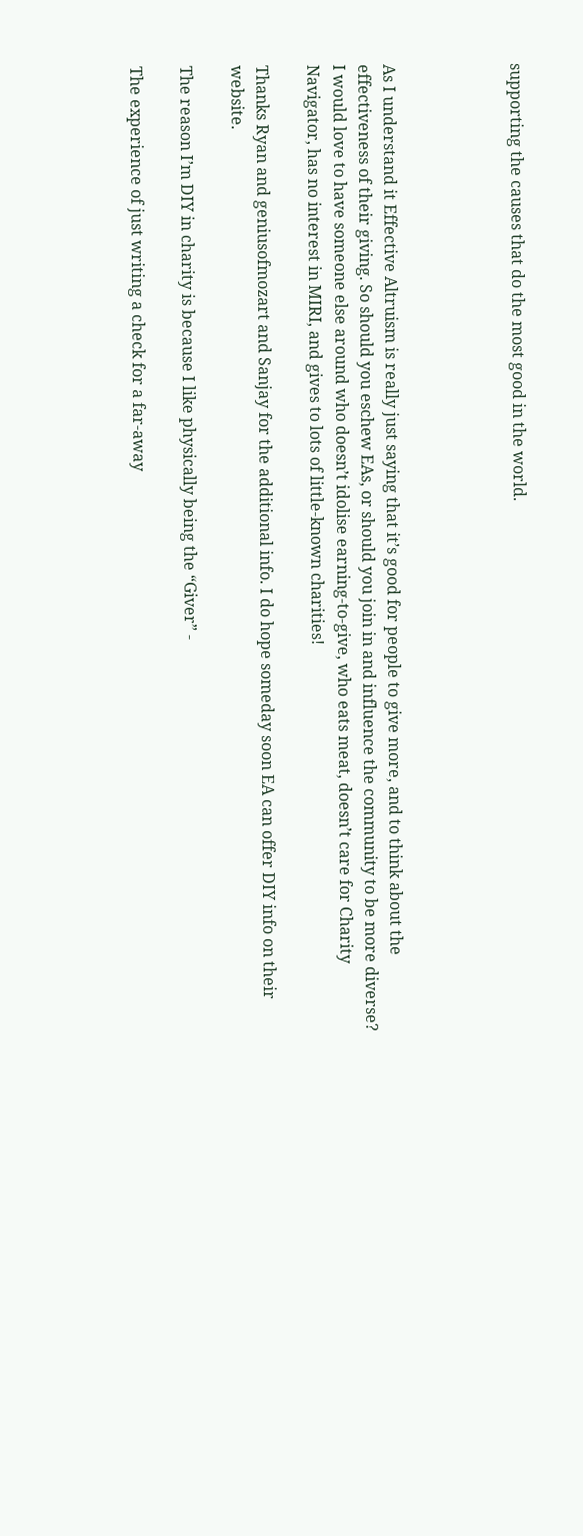supporting the causes that do the most good in the world.




As I understand it Effective Altruism is really just saying that it’s good for people to give more, and to think about the effectiveness of their giving. So should you eschew EAs, or should you join in and influence the community to be more diverse? I would love to have someone else around who doesn’t idolise earning-to-give, who eats meat, doesn’t care for Charity Navigator, has no interest in MIRI, and gives to lots of little-known charities!

Thanks Ryan and geniusofmozart and Sanjay for the additional info. I do hope someday soon EA can offer DIY info on their website.

The reason I’m DIY in charity is because I like physically being the “Giver” -

The experience of just writing a check for a far-away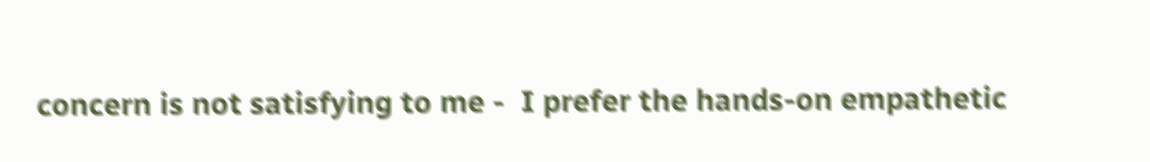concern is not satisfying to me -  I prefer the hands-on empathetic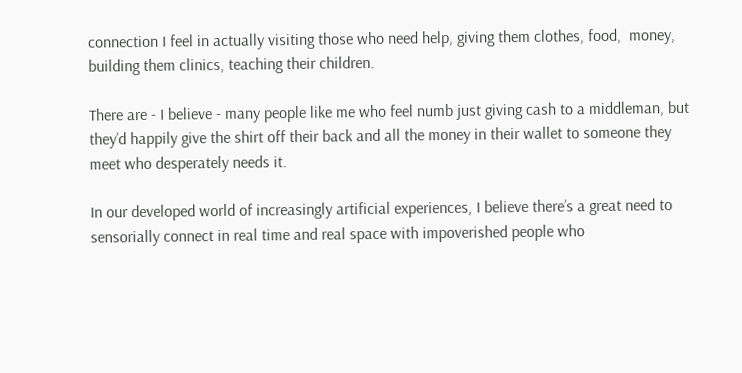connection I feel in actually visiting those who need help, giving them clothes, food,  money, building them clinics, teaching their children.

There are - I believe - many people like me who feel numb just giving cash to a middleman, but they’d happily give the shirt off their back and all the money in their wallet to someone they meet who desperately needs it.

In our developed world of increasingly artificial experiences, I believe there’s a great need to sensorially connect in real time and real space with impoverished people who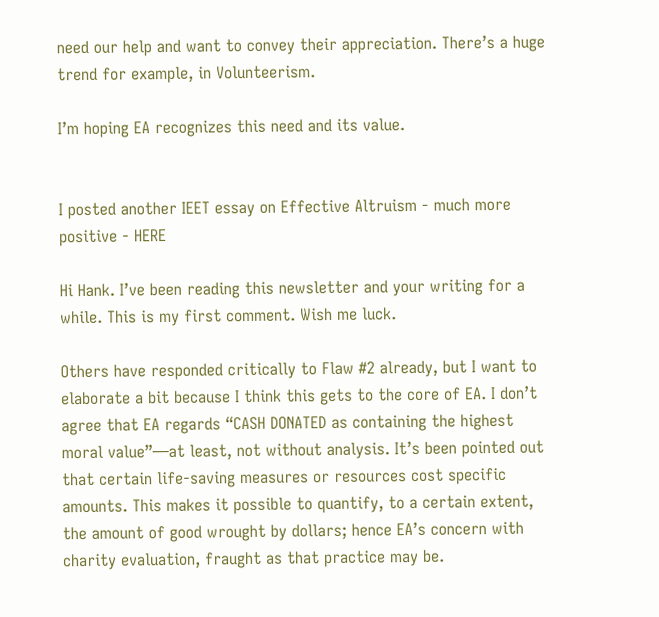need our help and want to convey their appreciation. There’s a huge trend for example, in Volunteerism.

I’m hoping EA recognizes this need and its value.


I posted another IEET essay on Effective Altruism - much more positive - HERE

Hi Hank. I’ve been reading this newsletter and your writing for a while. This is my first comment. Wish me luck.

Others have responded critically to Flaw #2 already, but I want to elaborate a bit because I think this gets to the core of EA. I don’t agree that EA regards “CASH DONATED as containing the highest moral value”—at least, not without analysis. It’s been pointed out that certain life-saving measures or resources cost specific amounts. This makes it possible to quantify, to a certain extent, the amount of good wrought by dollars; hence EA’s concern with charity evaluation, fraught as that practice may be.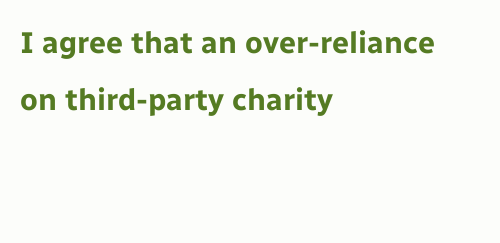I agree that an over-reliance on third-party charity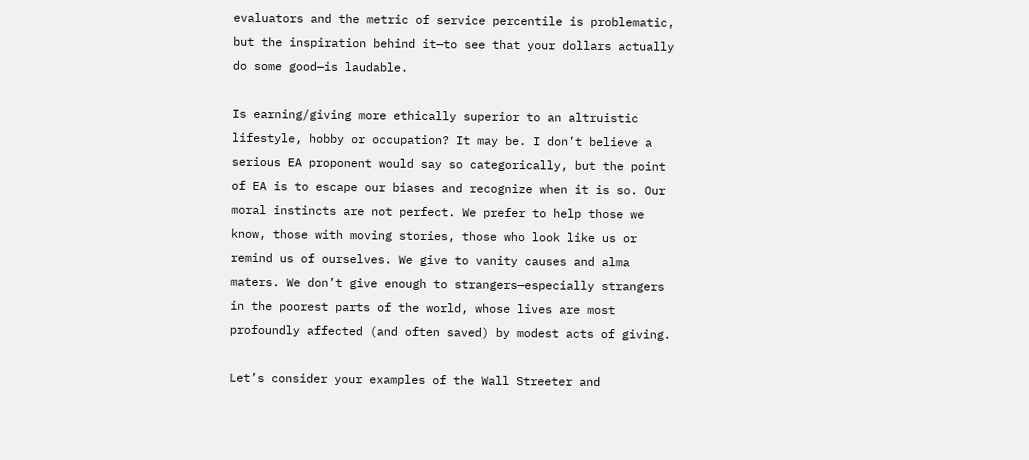evaluators and the metric of service percentile is problematic, but the inspiration behind it—to see that your dollars actually do some good—is laudable.

Is earning/giving more ethically superior to an altruistic lifestyle, hobby or occupation? It may be. I don’t believe a serious EA proponent would say so categorically, but the point of EA is to escape our biases and recognize when it is so. Our moral instincts are not perfect. We prefer to help those we know, those with moving stories, those who look like us or remind us of ourselves. We give to vanity causes and alma maters. We don’t give enough to strangers—especially strangers in the poorest parts of the world, whose lives are most profoundly affected (and often saved) by modest acts of giving.

Let’s consider your examples of the Wall Streeter and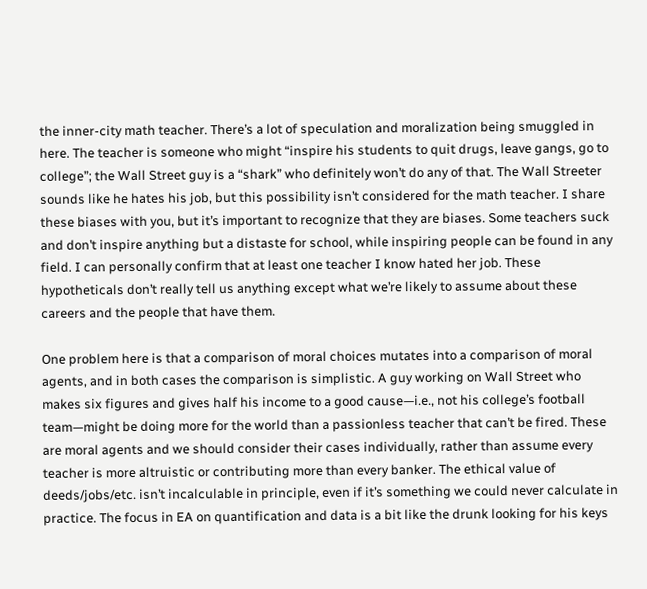the inner-city math teacher. There’s a lot of speculation and moralization being smuggled in here. The teacher is someone who might “inspire his students to quit drugs, leave gangs, go to college”; the Wall Street guy is a “shark” who definitely won’t do any of that. The Wall Streeter sounds like he hates his job, but this possibility isn’t considered for the math teacher. I share these biases with you, but it’s important to recognize that they are biases. Some teachers suck and don’t inspire anything but a distaste for school, while inspiring people can be found in any field. I can personally confirm that at least one teacher I know hated her job. These hypotheticals don’t really tell us anything except what we’re likely to assume about these careers and the people that have them.

One problem here is that a comparison of moral choices mutates into a comparison of moral agents, and in both cases the comparison is simplistic. A guy working on Wall Street who makes six figures and gives half his income to a good cause—i.e., not his college’s football team—might be doing more for the world than a passionless teacher that can’t be fired. These are moral agents and we should consider their cases individually, rather than assume every teacher is more altruistic or contributing more than every banker. The ethical value of deeds/jobs/etc. isn’t incalculable in principle, even if it’s something we could never calculate in practice. The focus in EA on quantification and data is a bit like the drunk looking for his keys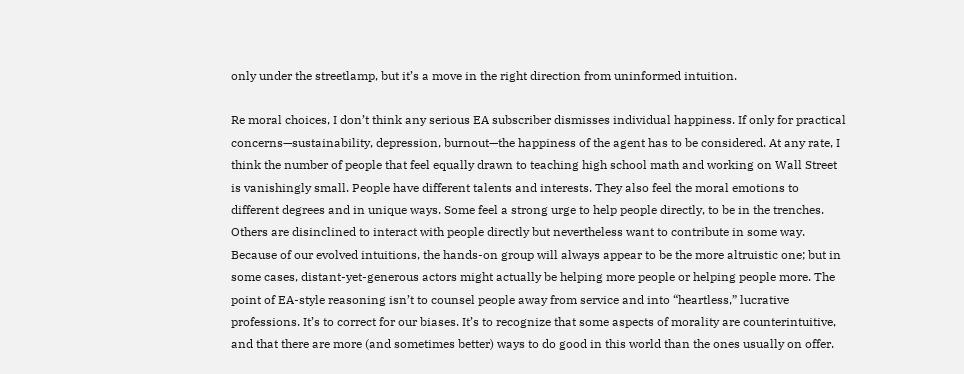only under the streetlamp, but it’s a move in the right direction from uninformed intuition.

Re moral choices, I don’t think any serious EA subscriber dismisses individual happiness. If only for practical concerns—sustainability, depression, burnout—the happiness of the agent has to be considered. At any rate, I think the number of people that feel equally drawn to teaching high school math and working on Wall Street is vanishingly small. People have different talents and interests. They also feel the moral emotions to different degrees and in unique ways. Some feel a strong urge to help people directly, to be in the trenches. Others are disinclined to interact with people directly but nevertheless want to contribute in some way. Because of our evolved intuitions, the hands-on group will always appear to be the more altruistic one; but in some cases, distant-yet-generous actors might actually be helping more people or helping people more. The point of EA-style reasoning isn’t to counsel people away from service and into “heartless,” lucrative professions. It’s to correct for our biases. It’s to recognize that some aspects of morality are counterintuitive, and that there are more (and sometimes better) ways to do good in this world than the ones usually on offer.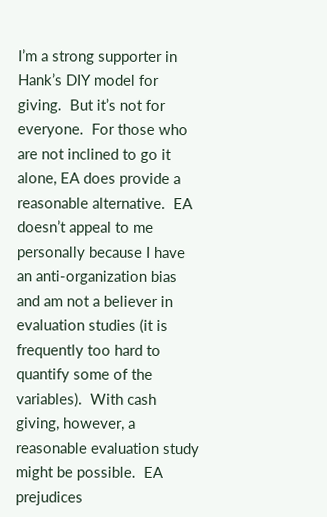I’m a strong supporter in Hank’s DIY model for giving.  But it’s not for everyone.  For those who are not inclined to go it alone, EA does provide a reasonable alternative.  EA doesn’t appeal to me personally because I have an anti-organization bias and am not a believer in evaluation studies (it is frequently too hard to quantify some of the variables).  With cash giving, however, a reasonable evaluation study might be possible.  EA prejudices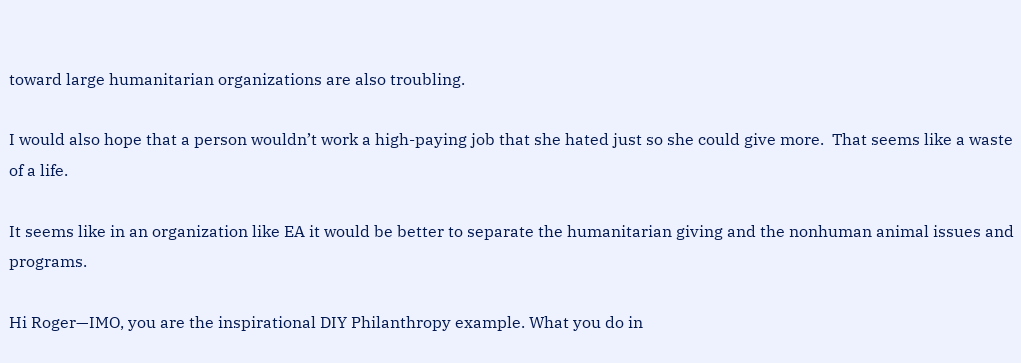toward large humanitarian organizations are also troubling.

I would also hope that a person wouldn’t work a high-paying job that she hated just so she could give more.  That seems like a waste of a life.

It seems like in an organization like EA it would be better to separate the humanitarian giving and the nonhuman animal issues and programs.

Hi Roger—IMO, you are the inspirational DIY Philanthropy example. What you do in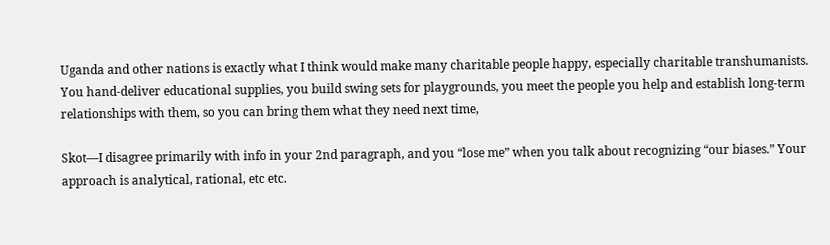Uganda and other nations is exactly what I think would make many charitable people happy, especially charitable transhumanists. You hand-deliver educational supplies, you build swing sets for playgrounds, you meet the people you help and establish long-term relationships with them, so you can bring them what they need next time,

Skot—I disagree primarily with info in your 2nd paragraph, and you “lose me” when you talk about recognizing “our biases.” Your approach is analytical, rational, etc etc.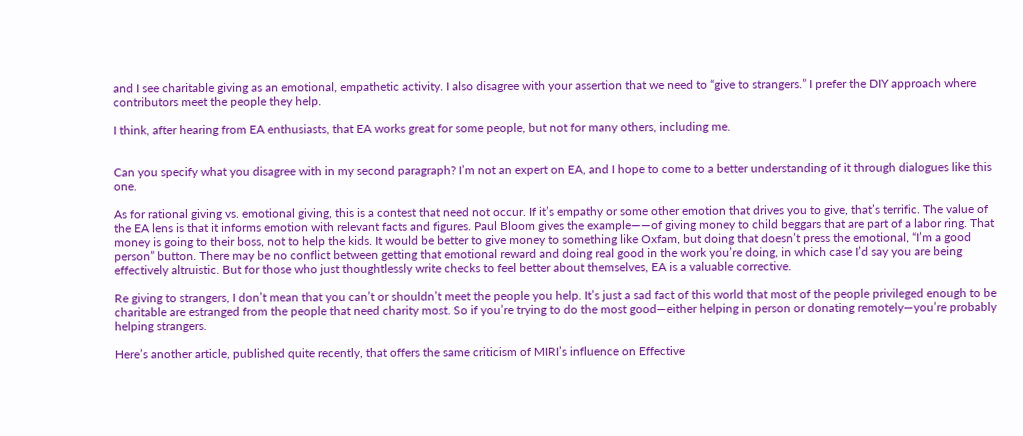and I see charitable giving as an emotional, empathetic activity. I also disagree with your assertion that we need to “give to strangers.” I prefer the DIY approach where contributors meet the people they help.

I think, after hearing from EA enthusiasts, that EA works great for some people, but not for many others, including me.


Can you specify what you disagree with in my second paragraph? I’m not an expert on EA, and I hope to come to a better understanding of it through dialogues like this one.

As for rational giving vs. emotional giving, this is a contest that need not occur. If it’s empathy or some other emotion that drives you to give, that’s terrific. The value of the EA lens is that it informs emotion with relevant facts and figures. Paul Bloom gives the example——of giving money to child beggars that are part of a labor ring. That money is going to their boss, not to help the kids. It would be better to give money to something like Oxfam, but doing that doesn’t press the emotional, “I’m a good person” button. There may be no conflict between getting that emotional reward and doing real good in the work you’re doing, in which case I’d say you are being effectively altruistic. But for those who just thoughtlessly write checks to feel better about themselves, EA is a valuable corrective.

Re giving to strangers, I don’t mean that you can’t or shouldn’t meet the people you help. It’s just a sad fact of this world that most of the people privileged enough to be charitable are estranged from the people that need charity most. So if you’re trying to do the most good—either helping in person or donating remotely—you’re probably helping strangers.

Here’s another article, published quite recently, that offers the same criticism of MIRI’s influence on Effective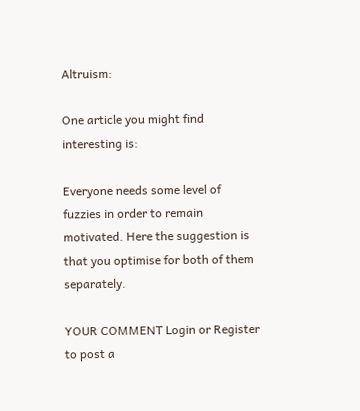Altruism:

One article you might find interesting is:

Everyone needs some level of fuzzies in order to remain motivated. Here the suggestion is that you optimise for both of them separately.

YOUR COMMENT Login or Register to post a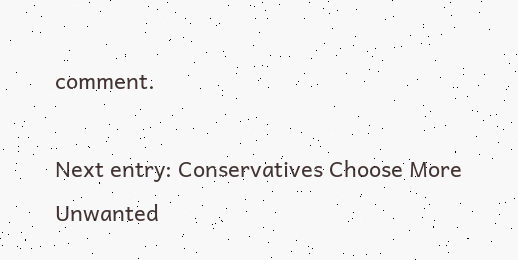comment.

Next entry: Conservatives Choose More Unwanted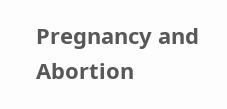Pregnancy and Abortion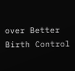over Better Birth Control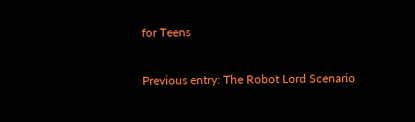for Teens

Previous entry: The Robot Lord Scenario